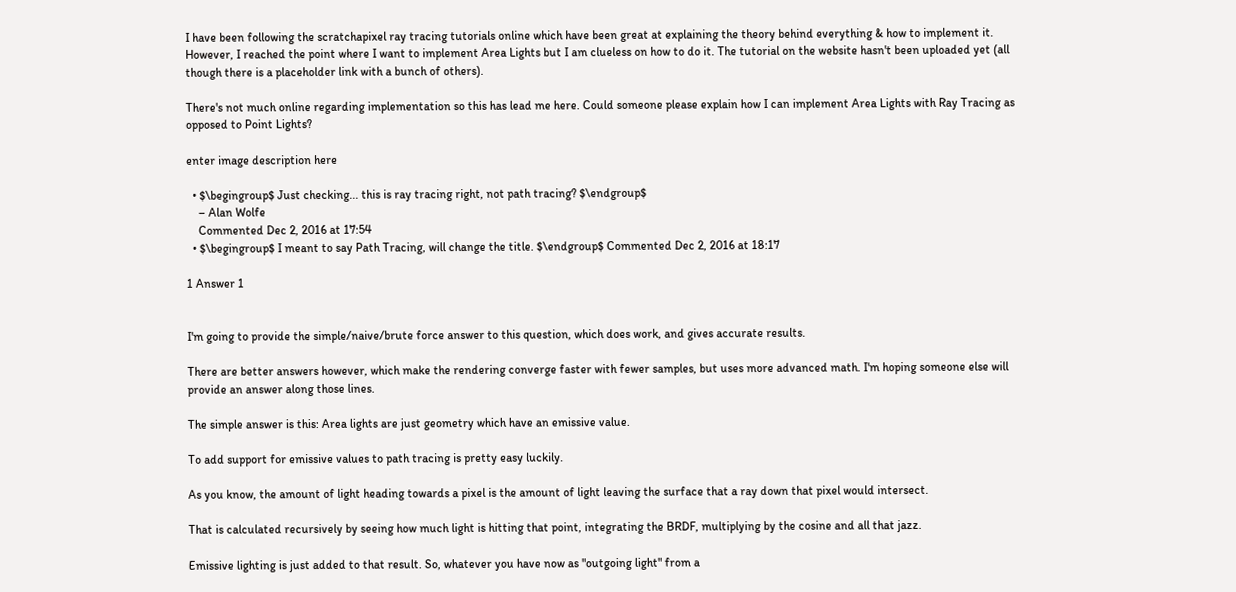I have been following the scratchapixel ray tracing tutorials online which have been great at explaining the theory behind everything & how to implement it. However, I reached the point where I want to implement Area Lights but I am clueless on how to do it. The tutorial on the website hasn't been uploaded yet (all though there is a placeholder link with a bunch of others).

There's not much online regarding implementation so this has lead me here. Could someone please explain how I can implement Area Lights with Ray Tracing as opposed to Point Lights?

enter image description here

  • $\begingroup$ Just checking... this is ray tracing right, not path tracing? $\endgroup$
    – Alan Wolfe
    Commented Dec 2, 2016 at 17:54
  • $\begingroup$ I meant to say Path Tracing, will change the title. $\endgroup$ Commented Dec 2, 2016 at 18:17

1 Answer 1


I'm going to provide the simple/naive/brute force answer to this question, which does work, and gives accurate results.

There are better answers however, which make the rendering converge faster with fewer samples, but uses more advanced math. I'm hoping someone else will provide an answer along those lines.

The simple answer is this: Area lights are just geometry which have an emissive value.

To add support for emissive values to path tracing is pretty easy luckily.

As you know, the amount of light heading towards a pixel is the amount of light leaving the surface that a ray down that pixel would intersect.

That is calculated recursively by seeing how much light is hitting that point, integrating the BRDF, multiplying by the cosine and all that jazz.

Emissive lighting is just added to that result. So, whatever you have now as "outgoing light" from a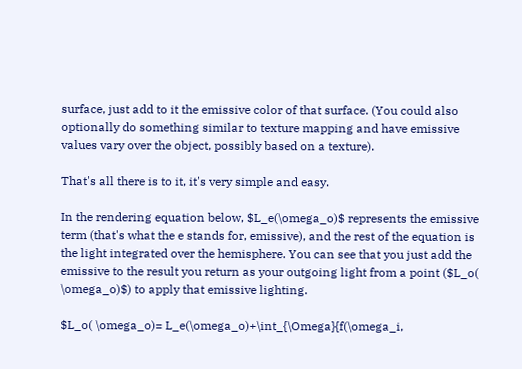surface, just add to it the emissive color of that surface. (You could also optionally do something similar to texture mapping and have emissive values vary over the object, possibly based on a texture).

That's all there is to it, it's very simple and easy.

In the rendering equation below, $L_e(\omega_o)$ represents the emissive term (that's what the e stands for, emissive), and the rest of the equation is the light integrated over the hemisphere. You can see that you just add the emissive to the result you return as your outgoing light from a point ($L_o( \omega_o)$) to apply that emissive lighting.

$L_o( \omega_o)= L_e(\omega_o)+\int_{\Omega}{f(\omega_i,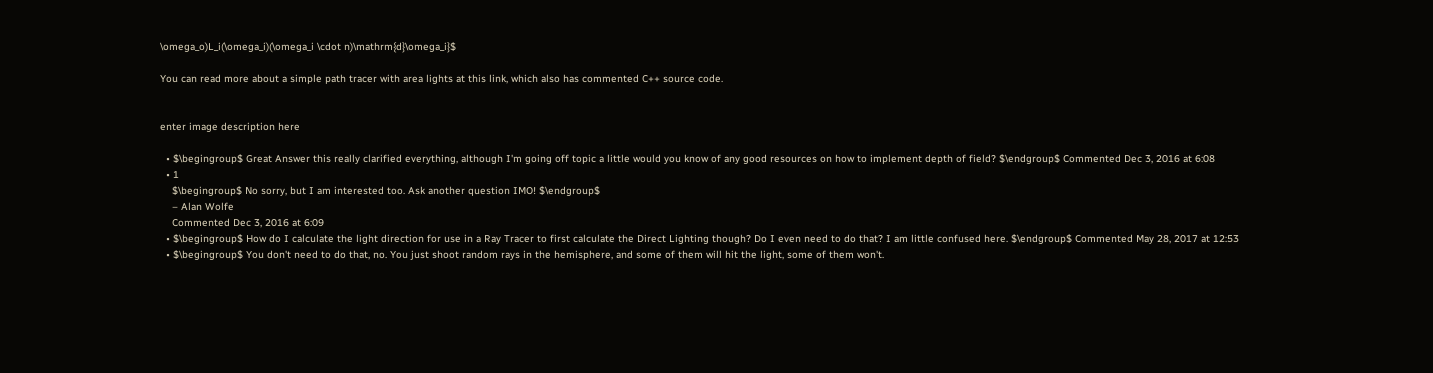\omega_o)L_i(\omega_i)(\omega_i \cdot n)\mathrm{d}\omega_i}$

You can read more about a simple path tracer with area lights at this link, which also has commented C++ source code.


enter image description here

  • $\begingroup$ Great Answer this really clarified everything, although I'm going off topic a little would you know of any good resources on how to implement depth of field? $\endgroup$ Commented Dec 3, 2016 at 6:08
  • 1
    $\begingroup$ No sorry, but I am interested too. Ask another question IMO! $\endgroup$
    – Alan Wolfe
    Commented Dec 3, 2016 at 6:09
  • $\begingroup$ How do I calculate the light direction for use in a Ray Tracer to first calculate the Direct Lighting though? Do I even need to do that? I am little confused here. $\endgroup$ Commented May 28, 2017 at 12:53
  • $\begingroup$ You don't need to do that, no. You just shoot random rays in the hemisphere, and some of them will hit the light, some of them won't.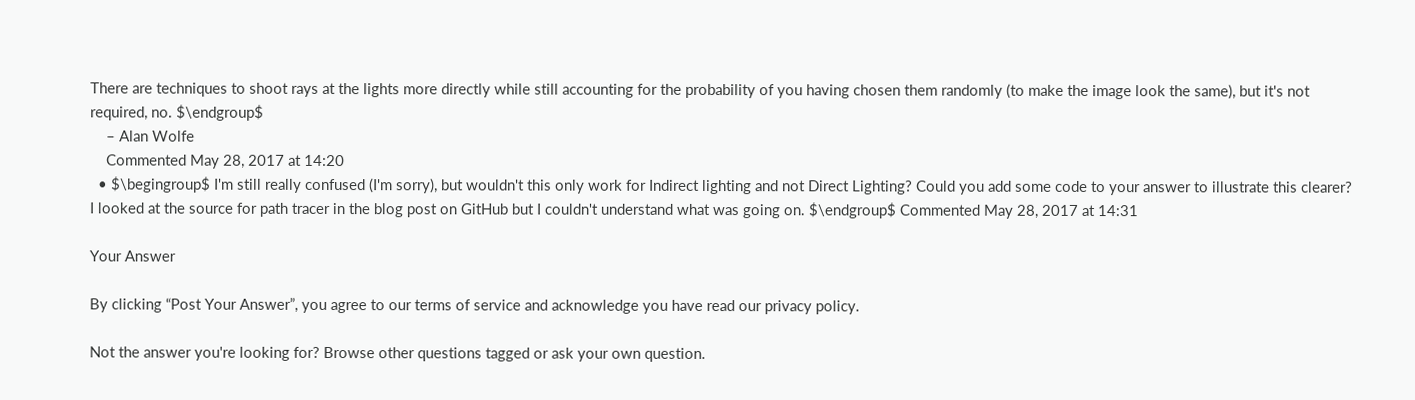There are techniques to shoot rays at the lights more directly while still accounting for the probability of you having chosen them randomly (to make the image look the same), but it's not required, no. $\endgroup$
    – Alan Wolfe
    Commented May 28, 2017 at 14:20
  • $\begingroup$ I'm still really confused (I'm sorry), but wouldn't this only work for Indirect lighting and not Direct Lighting? Could you add some code to your answer to illustrate this clearer? I looked at the source for path tracer in the blog post on GitHub but I couldn't understand what was going on. $\endgroup$ Commented May 28, 2017 at 14:31

Your Answer

By clicking “Post Your Answer”, you agree to our terms of service and acknowledge you have read our privacy policy.

Not the answer you're looking for? Browse other questions tagged or ask your own question.